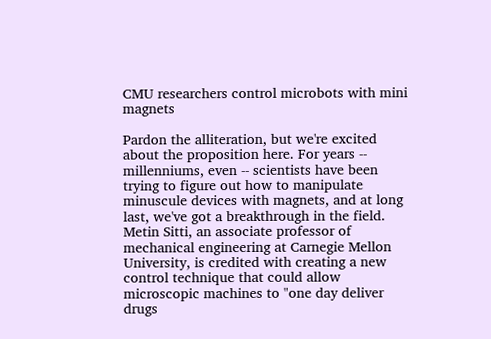CMU researchers control microbots with mini magnets

Pardon the alliteration, but we're excited about the proposition here. For years -- millenniums, even -- scientists have been trying to figure out how to manipulate minuscule devices with magnets, and at long last, we've got a breakthrough in the field. Metin Sitti, an associate professor of mechanical engineering at Carnegie Mellon University, is credited with creating a new control technique that could allow microscopic machines to "one day deliver drugs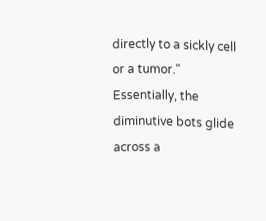directly to a sickly cell or a tumor." Essentially, the diminutive bots glide across a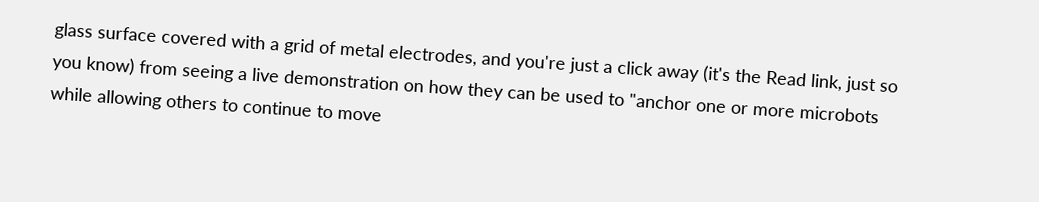glass surface covered with a grid of metal electrodes, and you're just a click away (it's the Read link, just so you know) from seeing a live demonstration on how they can be used to "anchor one or more microbots while allowing others to continue to move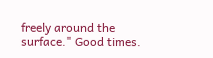freely around the surface." Good times.